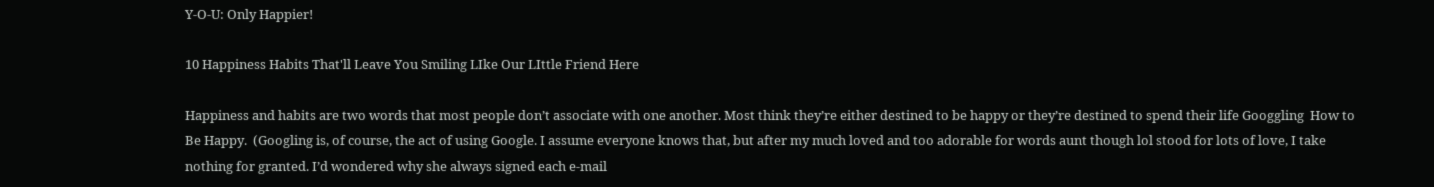Y-O-U: Only Happier!

10 Happiness Habits That'll Leave You Smiling LIke Our LIttle Friend Here

Happiness and habits are two words that most people don’t associate with one another. Most think they’re either destined to be happy or they’re destined to spend their life Googgling  How to Be Happy.  (Googling is, of course, the act of using Google. I assume everyone knows that, but after my much loved and too adorable for words aunt though lol stood for lots of love, I take nothing for granted. I’d wondered why she always signed each e-mail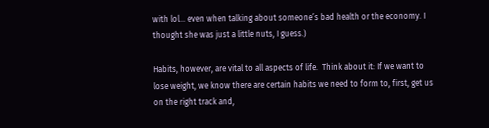with lol… even when talking about someone’s bad health or the economy. I thought she was just a little nuts, I guess.)

Habits, however, are vital to all aspects of life.  Think about it: If we want to lose weight, we know there are certain habits we need to form to, first, get us on the right track and,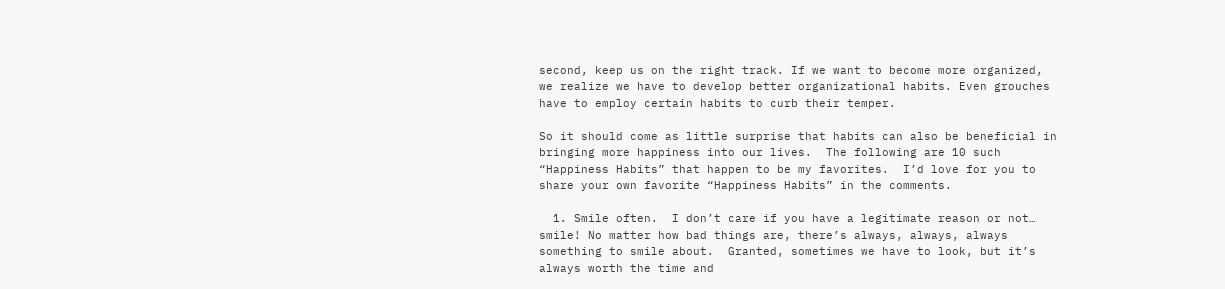second, keep us on the right track. If we want to become more organized, we realize we have to develop better organizational habits. Even grouches have to employ certain habits to curb their temper.

So it should come as little surprise that habits can also be beneficial in bringing more happiness into our lives.  The following are 10 such “Happiness Habits” that happen to be my favorites.  I’d love for you to share your own favorite “Happiness Habits” in the comments.

  1. Smile often.  I don’t care if you have a legitimate reason or not… smile! No matter how bad things are, there’s always, always, always something to smile about.  Granted, sometimes we have to look, but it’s always worth the time and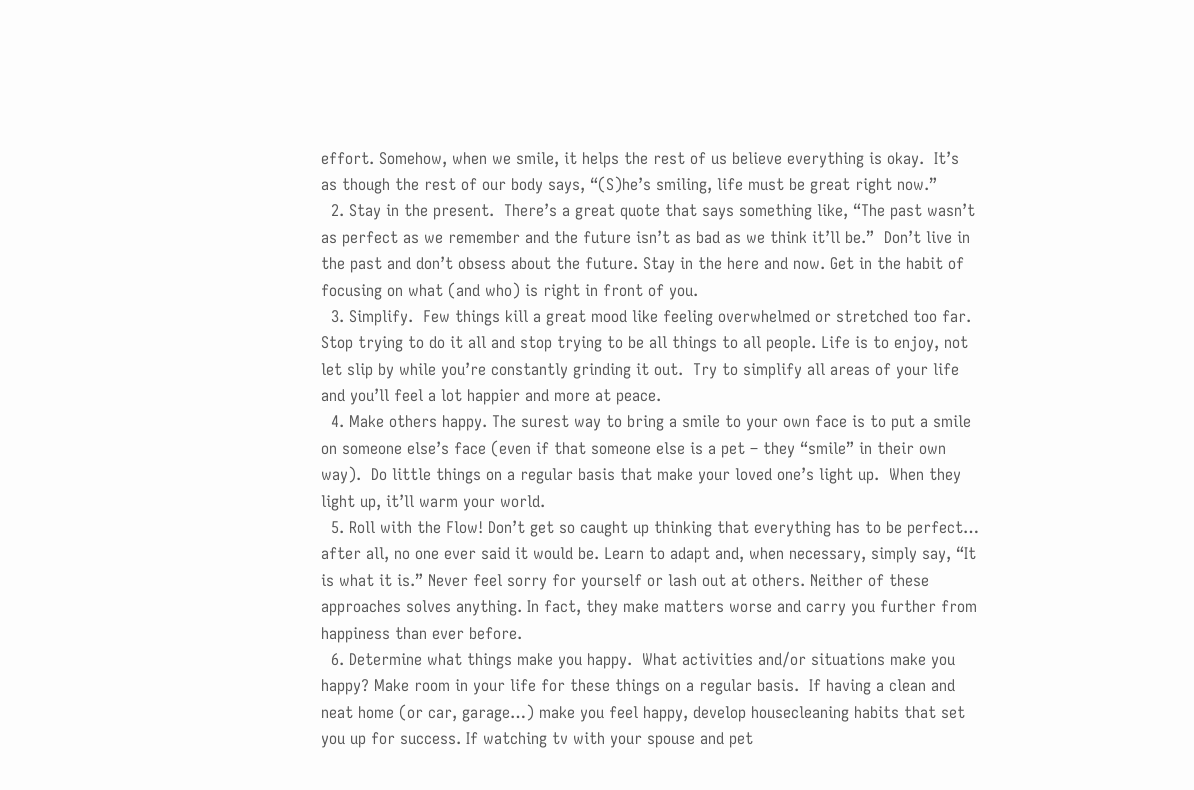effort. Somehow, when we smile, it helps the rest of us believe everything is okay.  It’s as though the rest of our body says, “(S)he’s smiling, life must be great right now.”
  2. Stay in the present.  There’s a great quote that says something like, “The past wasn’t as perfect as we remember and the future isn’t as bad as we think it’ll be.”  Don’t live in the past and don’t obsess about the future. Stay in the here and now. Get in the habit of focusing on what (and who) is right in front of you.
  3. Simplify.  Few things kill a great mood like feeling overwhelmed or stretched too far.  Stop trying to do it all and stop trying to be all things to all people. Life is to enjoy, not let slip by while you’re constantly grinding it out.  Try to simplify all areas of your life and you’ll feel a lot happier and more at peace.
  4. Make others happy. The surest way to bring a smile to your own face is to put a smile on someone else’s face (even if that someone else is a pet – they “smile” in their own way).  Do little things on a regular basis that make your loved one’s light up.  When they light up, it’ll warm your world.
  5. Roll with the Flow! Don’t get so caught up thinking that everything has to be perfect… after all, no one ever said it would be. Learn to adapt and, when necessary, simply say, “It is what it is.” Never feel sorry for yourself or lash out at others. Neither of these approaches solves anything. In fact, they make matters worse and carry you further from happiness than ever before.
  6. Determine what things make you happy.  What activities and/or situations make you happy? Make room in your life for these things on a regular basis.  If having a clean and neat home (or car, garage…) make you feel happy, develop housecleaning habits that set you up for success. If watching tv with your spouse and pet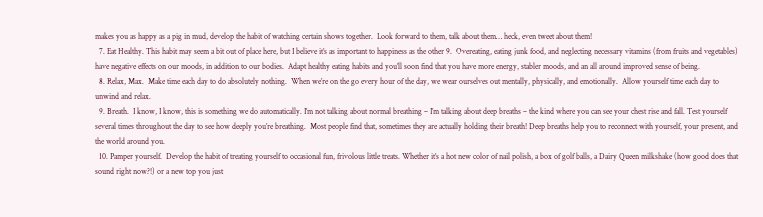makes you as happy as a pig in mud, develop the habit of watching certain shows together.  Look forward to them, talk about them… heck, even tweet about them!
  7. Eat Healthy. This habit may seem a bit out of place here, but I believe it’s as important to happiness as the other 9.  Overeating, eating junk food, and neglecting necessary vitamins (from fruits and vegetables) have negative effects on our moods, in addition to our bodies.  Adapt healthy eating habits and you’ll soon find that you have more energy, stabler moods, and an all around improved sense of being.
  8. Relax, Max.  Make time each day to do absolutely nothing.  When we’re on the go every hour of the day, we wear ourselves out mentally, physically, and emotionally.  Allow yourself time each day to unwind and relax.
  9. Breath.  I know, I know, this is something we do automatically. I’m not talking about normal breathing – I’m talking about deep breaths – the kind where you can see your chest rise and fall. Test yourself several times throughout the day to see how deeply you’re breathing.  Most people find that, sometimes they are actually holding their breath! Deep breaths help you to reconnect with yourself, your present, and the world around you.
  10. Pamper yourself.  Develop the habit of treating yourself to occasional fun, frivolous little treats. Whether it’s a hot new color of nail polish, a box of golf balls, a Dairy Queen milkshake (how good does that sound right now?!) or a new top you just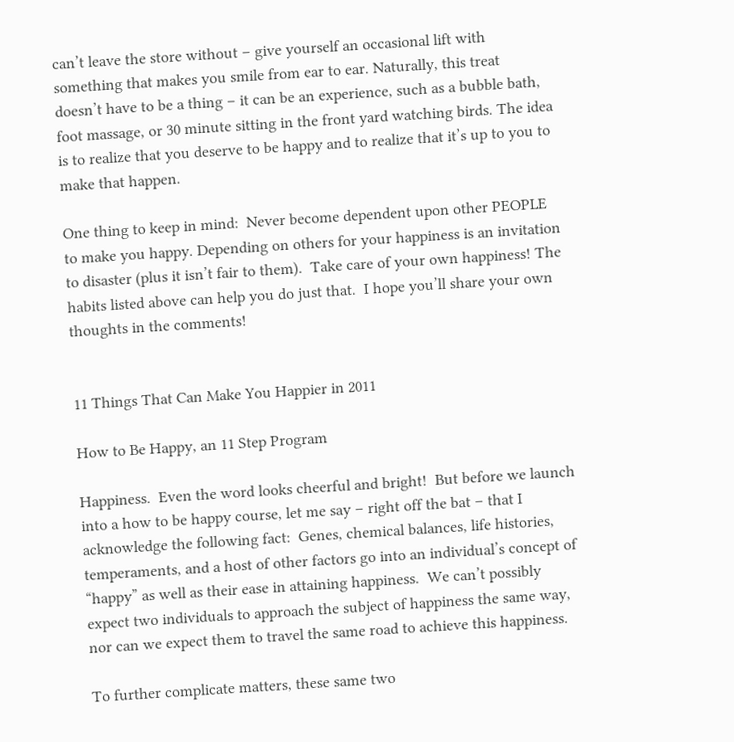can’t leave the store without – give yourself an occasional lift with something that makes you smile from ear to ear. Naturally, this treat doesn’t have to be a thing – it can be an experience, such as a bubble bath, foot massage, or 30 minute sitting in the front yard watching birds. The idea is to realize that you deserve to be happy and to realize that it’s up to you to make that happen.

One thing to keep in mind:  Never become dependent upon other PEOPLE to make you happy. Depending on others for your happiness is an invitation to disaster (plus it isn’t fair to them).  Take care of your own happiness! The habits listed above can help you do just that.  I hope you’ll share your own thoughts in the comments!


11 Things That Can Make You Happier in 2011

How to Be Happy, an 11 Step Program

Happiness.  Even the word looks cheerful and bright!  But before we launch into a how to be happy course, let me say – right off the bat – that I acknowledge the following fact:  Genes, chemical balances, life histories, temperaments, and a host of other factors go into an individual’s concept of “happy” as well as their ease in attaining happiness.  We can’t possibly expect two individuals to approach the subject of happiness the same way, nor can we expect them to travel the same road to achieve this happiness.

To further complicate matters, these same two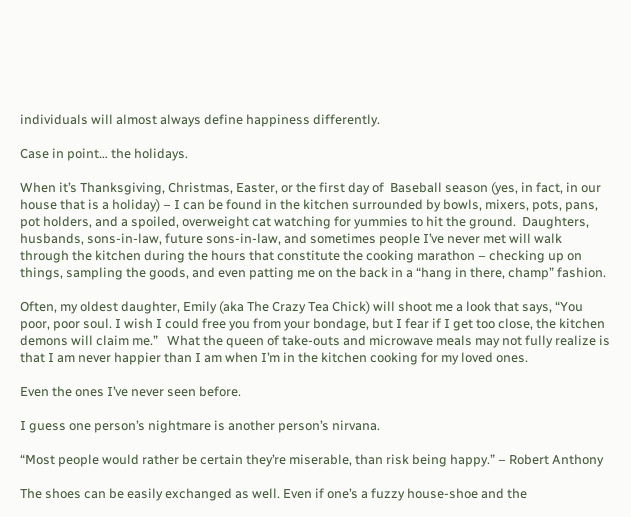individuals will almost always define happiness differently.

Case in point… the holidays.

When it’s Thanksgiving, Christmas, Easter, or the first day of  Baseball season (yes, in fact, in our house that is a holiday) – I can be found in the kitchen surrounded by bowls, mixers, pots, pans, pot holders, and a spoiled, overweight cat watching for yummies to hit the ground.  Daughters, husbands, sons-in-law, future sons-in-law, and sometimes people I’ve never met will walk through the kitchen during the hours that constitute the cooking marathon – checking up on things, sampling the goods, and even patting me on the back in a “hang in there, champ” fashion.

Often, my oldest daughter, Emily (aka The Crazy Tea Chick) will shoot me a look that says, “You poor, poor soul. I wish I could free you from your bondage, but I fear if I get too close, the kitchen demons will claim me.”   What the queen of take-outs and microwave meals may not fully realize is that I am never happier than I am when I’m in the kitchen cooking for my loved ones.

Even the ones I’ve never seen before.

I guess one person’s nightmare is another person’s nirvana.

“Most people would rather be certain they’re miserable, than risk being happy.” – Robert Anthony

The shoes can be easily exchanged as well. Even if one’s a fuzzy house-shoe and the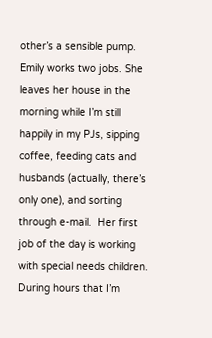other’s a sensible pump. Emily works two jobs. She leaves her house in the morning while I’m still happily in my PJs, sipping coffee, feeding cats and husbands (actually, there’s only one), and sorting through e-mail.  Her first job of the day is working with special needs children.   During hours that I’m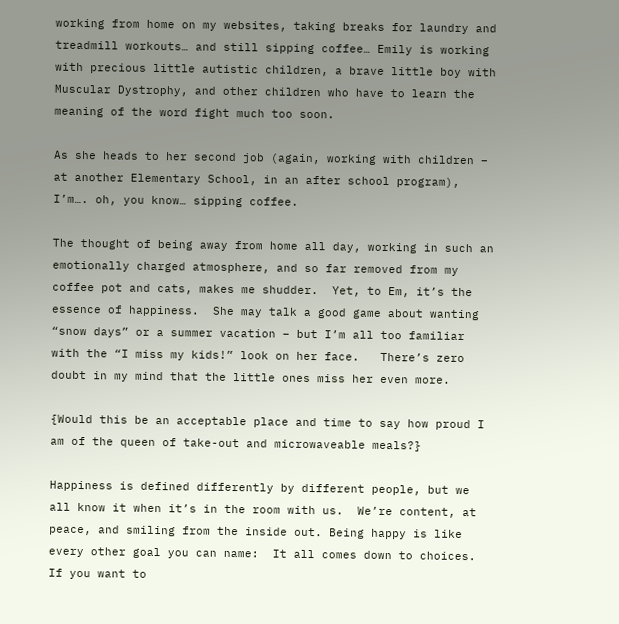working from home on my websites, taking breaks for laundry and treadmill workouts… and still sipping coffee… Emily is working with precious little autistic children, a brave little boy with Muscular Dystrophy, and other children who have to learn the meaning of the word fight much too soon.

As she heads to her second job (again, working with children – at another Elementary School, in an after school program), I’m…. oh, you know… sipping coffee.

The thought of being away from home all day, working in such an emotionally charged atmosphere, and so far removed from my coffee pot and cats, makes me shudder.  Yet, to Em, it’s the essence of happiness.  She may talk a good game about wanting “snow days” or a summer vacation – but I’m all too familiar with the “I miss my kids!” look on her face.   There’s zero doubt in my mind that the little ones miss her even more.

{Would this be an acceptable place and time to say how proud I am of the queen of take-out and microwaveable meals?}

Happiness is defined differently by different people, but we all know it when it’s in the room with us.  We’re content, at peace, and smiling from the inside out. Being happy is like every other goal you can name:  It all comes down to choices.  If you want to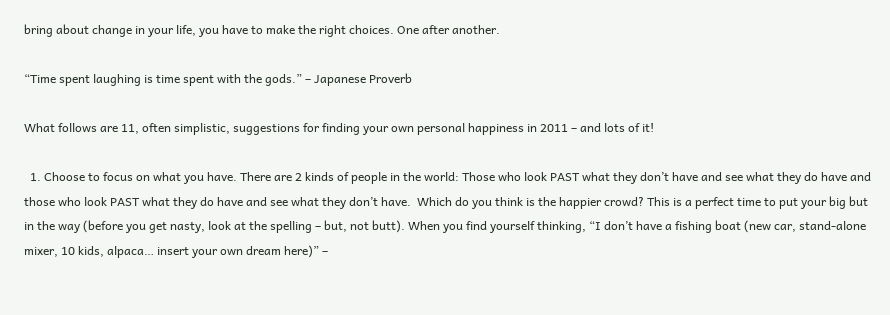bring about change in your life, you have to make the right choices. One after another.

“Time spent laughing is time spent with the gods.” – Japanese Proverb

What follows are 11, often simplistic, suggestions for finding your own personal happiness in 2011 – and lots of it!

  1. Choose to focus on what you have. There are 2 kinds of people in the world: Those who look PAST what they don’t have and see what they do have and those who look PAST what they do have and see what they don’t have.  Which do you think is the happier crowd? This is a perfect time to put your big but in the way (before you get nasty, look at the spelling – but, not butt). When you find yourself thinking, “I don’t have a fishing boat (new car, stand-alone mixer, 10 kids, alpaca… insert your own dream here)” –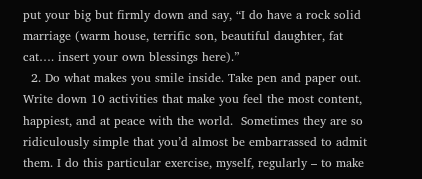put your big but firmly down and say, “I do have a rock solid marriage (warm house, terrific son, beautiful daughter, fat cat…. insert your own blessings here).”
  2. Do what makes you smile inside. Take pen and paper out.  Write down 10 activities that make you feel the most content, happiest, and at peace with the world.  Sometimes they are so ridiculously simple that you’d almost be embarrassed to admit them. I do this particular exercise, myself, regularly – to make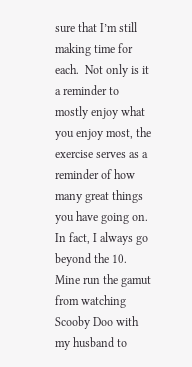sure that I’m still making time for each.  Not only is it a reminder to mostly enjoy what you enjoy most, the exercise serves as a reminder of how many great things you have going on. In fact, I always go beyond the 10.  Mine run the gamut from watching Scooby Doo with my husband to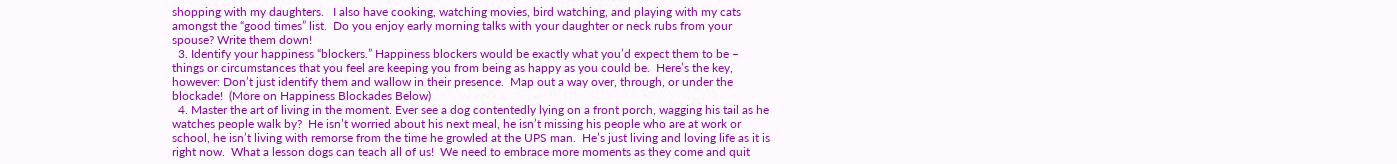shopping with my daughters.   I also have cooking, watching movies, bird watching, and playing with my cats amongst the “good times” list.  Do you enjoy early morning talks with your daughter or neck rubs from your spouse? Write them down!
  3. Identify your happiness “blockers.” Happiness blockers would be exactly what you’d expect them to be – things or circumstances that you feel are keeping you from being as happy as you could be.  Here’s the key, however: Don’t just identify them and wallow in their presence.  Map out a way over, through, or under the blockade!  (More on Happiness Blockades Below)
  4. Master the art of living in the moment. Ever see a dog contentedly lying on a front porch, wagging his tail as he watches people walk by?  He isn’t worried about his next meal, he isn’t missing his people who are at work or school, he isn’t living with remorse from the time he growled at the UPS man.  He’s just living and loving life as it is right now.  What a lesson dogs can teach all of us!  We need to embrace more moments as they come and quit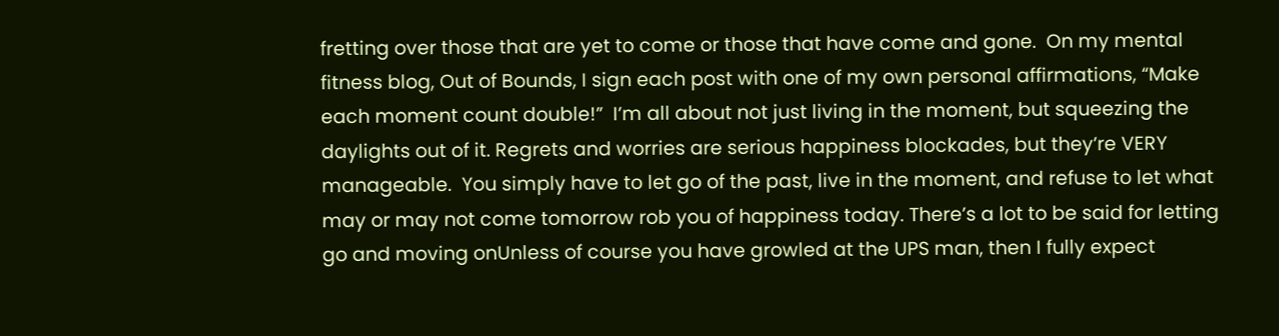fretting over those that are yet to come or those that have come and gone.  On my mental fitness blog, Out of Bounds, I sign each post with one of my own personal affirmations, “Make each moment count double!”  I’m all about not just living in the moment, but squeezing the daylights out of it. Regrets and worries are serious happiness blockades, but they’re VERY manageable.  You simply have to let go of the past, live in the moment, and refuse to let what may or may not come tomorrow rob you of happiness today. There’s a lot to be said for letting go and moving onUnless of course you have growled at the UPS man, then I fully expect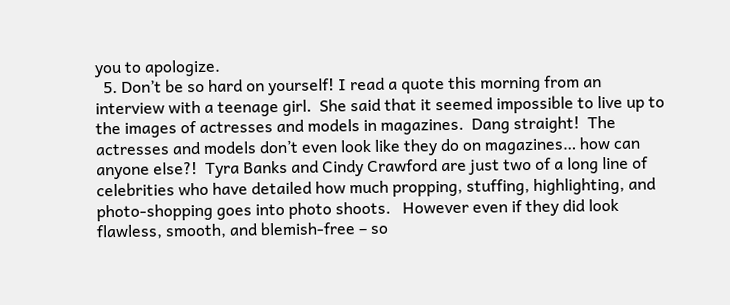you to apologize.
  5. Don’t be so hard on yourself! I read a quote this morning from an interview with a teenage girl.  She said that it seemed impossible to live up to the images of actresses and models in magazines.  Dang straight!  The actresses and models don’t even look like they do on magazines… how can anyone else?!  Tyra Banks and Cindy Crawford are just two of a long line of celebrities who have detailed how much propping, stuffing, highlighting, and photo-shopping goes into photo shoots.   However even if they did look flawless, smooth, and blemish-free – so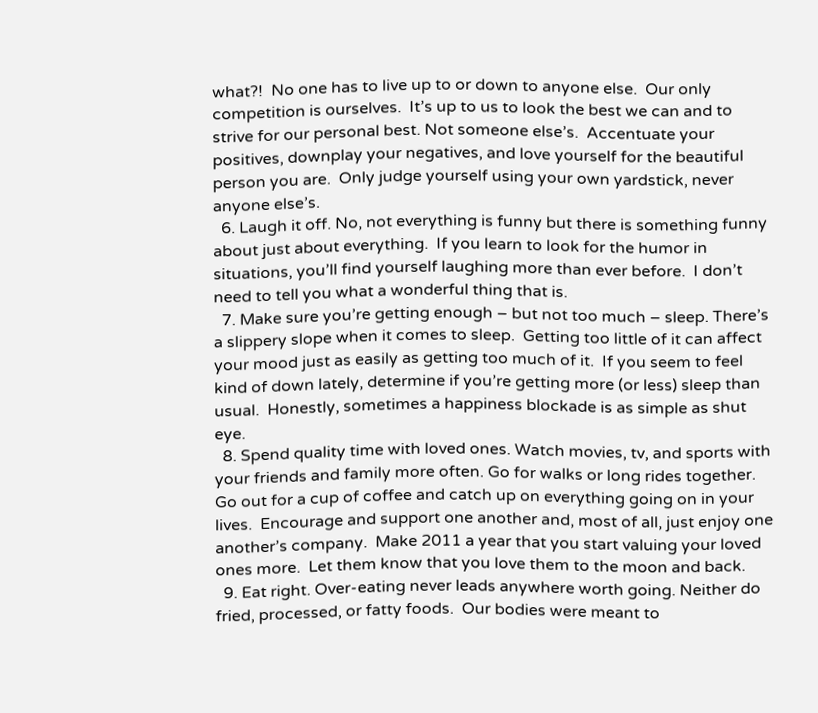what?!  No one has to live up to or down to anyone else.  Our only competition is ourselves.  It’s up to us to look the best we can and to strive for our personal best. Not someone else’s.  Accentuate your positives, downplay your negatives, and love yourself for the beautiful person you are.  Only judge yourself using your own yardstick, never anyone else’s.
  6. Laugh it off. No, not everything is funny but there is something funny about just about everything.  If you learn to look for the humor in situations, you’ll find yourself laughing more than ever before.  I don’t need to tell you what a wonderful thing that is.
  7. Make sure you’re getting enough – but not too much – sleep. There’s a slippery slope when it comes to sleep.  Getting too little of it can affect your mood just as easily as getting too much of it.  If you seem to feel kind of down lately, determine if you’re getting more (or less) sleep than usual.  Honestly, sometimes a happiness blockade is as simple as shut eye.
  8. Spend quality time with loved ones. Watch movies, tv, and sports with your friends and family more often. Go for walks or long rides together.  Go out for a cup of coffee and catch up on everything going on in your lives.  Encourage and support one another and, most of all, just enjoy one another’s company.  Make 2011 a year that you start valuing your loved ones more.  Let them know that you love them to the moon and back.
  9. Eat right. Over-eating never leads anywhere worth going. Neither do fried, processed, or fatty foods.  Our bodies were meant to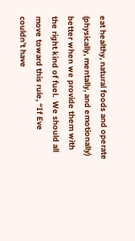eat healthy, natural foods and operate (physically, mentally, and emotionally) better when we provide them with the right kind of fuel.  We should all move toward this rule, “If Eve couldn’t have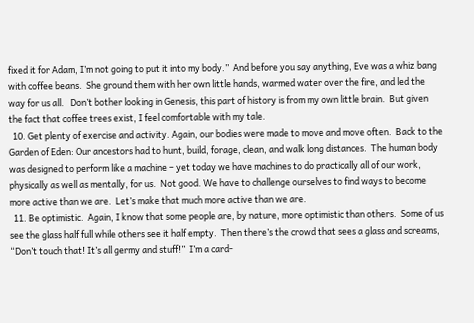fixed it for Adam, I’m not going to put it into my body.”  And before you say anything, Eve was a whiz bang with coffee beans.  She ground them with her own little hands, warmed water over the fire, and led the way for us all.   Don’t bother looking in Genesis, this part of history is from my own little brain.  But given the fact that coffee trees exist, I feel comfortable with my tale.
  10. Get plenty of exercise and activity. Again, our bodies were made to move and move often.  Back to the Garden of Eden: Our ancestors had to hunt, build, forage, clean, and walk long distances.  The human body was designed to perform like a machine – yet today we have machines to do practically all of our work, physically as well as mentally, for us.  Not good. We have to challenge ourselves to find ways to become more active than we are.  Let’s make that much more active than we are.
  11. Be optimistic.  Again, I know that some people are, by nature, more optimistic than others.  Some of us see the glass half full while others see it half empty.  Then there’s the crowd that sees a glass and screams, “Don’t touch that! It’s all germy and stuff!”  I’m a card-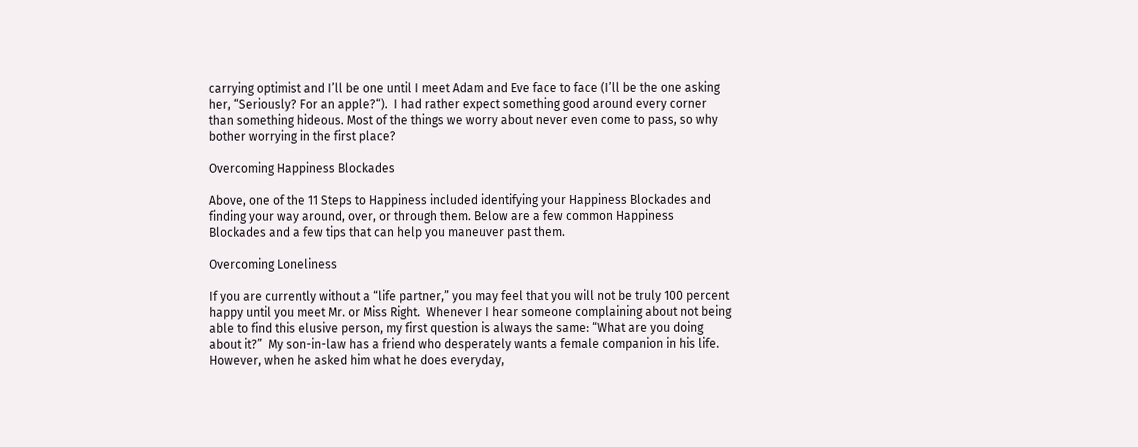carrying optimist and I’ll be one until I meet Adam and Eve face to face (I’ll be the one asking her, “Seriously? For an apple?“).  I had rather expect something good around every corner than something hideous. Most of the things we worry about never even come to pass, so why bother worrying in the first place?

Overcoming Happiness Blockades

Above, one of the 11 Steps to Happiness included identifying your Happiness Blockades and finding your way around, over, or through them. Below are a few common Happiness Blockades and a few tips that can help you maneuver past them.

Overcoming Loneliness

If you are currently without a “life partner,” you may feel that you will not be truly 100 percent happy until you meet Mr. or Miss Right.  Whenever I hear someone complaining about not being able to find this elusive person, my first question is always the same: “What are you doing about it?”  My son-in-law has a friend who desperately wants a female companion in his life.  However, when he asked him what he does everyday,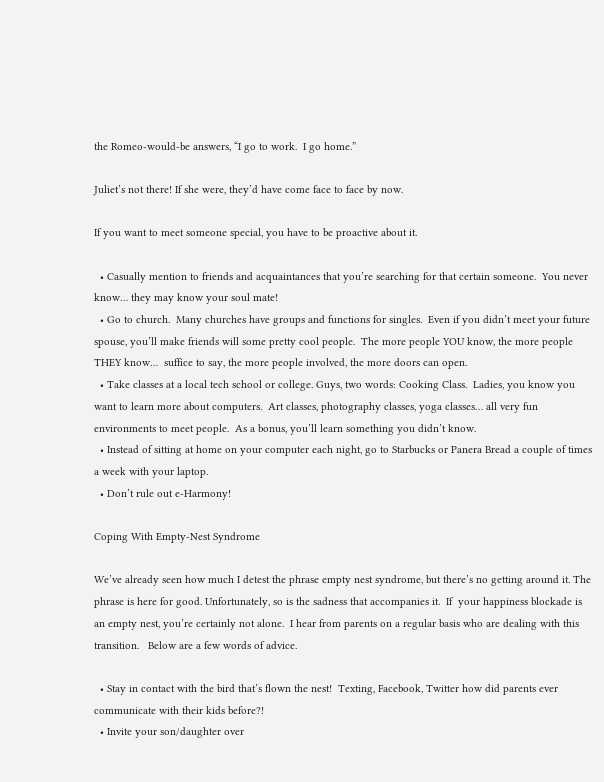the Romeo-would-be answers, “I go to work.  I go home.”

Juliet’s not there! If she were, they’d have come face to face by now.

If you want to meet someone special, you have to be proactive about it.

  • Casually mention to friends and acquaintances that you’re searching for that certain someone.  You never know… they may know your soul mate!
  • Go to church.  Many churches have groups and functions for singles.  Even if you didn’t meet your future spouse, you’ll make friends will some pretty cool people.  The more people YOU know, the more people THEY know…  suffice to say, the more people involved, the more doors can open.
  • Take classes at a local tech school or college. Guys, two words: Cooking Class.  Ladies, you know you want to learn more about computers.  Art classes, photography classes, yoga classes… all very fun environments to meet people.  As a bonus, you’ll learn something you didn’t know.
  • Instead of sitting at home on your computer each night, go to Starbucks or Panera Bread a couple of times a week with your laptop.
  • Don’t rule out e-Harmony!

Coping With Empty-Nest Syndrome

We’ve already seen how much I detest the phrase empty nest syndrome, but there’s no getting around it. The phrase is here for good. Unfortunately, so is the sadness that accompanies it.  If  your happiness blockade is an empty nest, you’re certainly not alone.  I hear from parents on a regular basis who are dealing with this transition.   Below are a few words of advice.

  • Stay in contact with the bird that’s flown the nest!  Texting, Facebook, Twitter how did parents ever communicate with their kids before?!
  • Invite your son/daughter over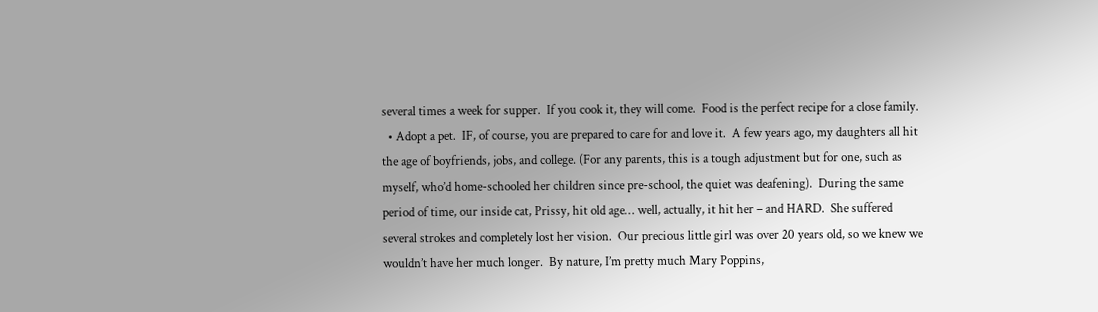several times a week for supper.  If you cook it, they will come.  Food is the perfect recipe for a close family.
  • Adopt a pet.  IF, of course, you are prepared to care for and love it.  A few years ago, my daughters all hit the age of boyfriends, jobs, and college. (For any parents, this is a tough adjustment but for one, such as myself, who’d home-schooled her children since pre-school, the quiet was deafening).  During the same period of time, our inside cat, Prissy, hit old age… well, actually, it hit her – and HARD.  She suffered several strokes and completely lost her vision.  Our precious little girl was over 20 years old, so we knew we wouldn’t have her much longer.  By nature, I’m pretty much Mary Poppins,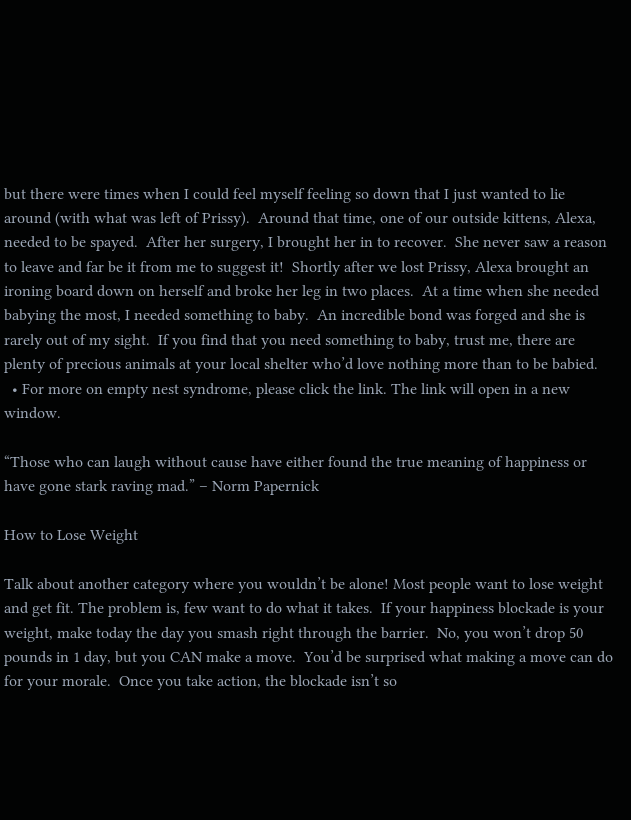but there were times when I could feel myself feeling so down that I just wanted to lie around (with what was left of Prissy).  Around that time, one of our outside kittens, Alexa, needed to be spayed.  After her surgery, I brought her in to recover.  She never saw a reason to leave and far be it from me to suggest it!  Shortly after we lost Prissy, Alexa brought an ironing board down on herself and broke her leg in two places.  At a time when she needed babying the most, I needed something to baby.  An incredible bond was forged and she is rarely out of my sight.  If you find that you need something to baby, trust me, there are plenty of precious animals at your local shelter who’d love nothing more than to be babied.
  • For more on empty nest syndrome, please click the link. The link will open in a new window.

“Those who can laugh without cause have either found the true meaning of happiness or have gone stark raving mad.” – Norm Papernick

How to Lose Weight

Talk about another category where you wouldn’t be alone! Most people want to lose weight and get fit. The problem is, few want to do what it takes.  If your happiness blockade is your weight, make today the day you smash right through the barrier.  No, you won’t drop 50 pounds in 1 day, but you CAN make a move.  You’d be surprised what making a move can do for your morale.  Once you take action, the blockade isn’t so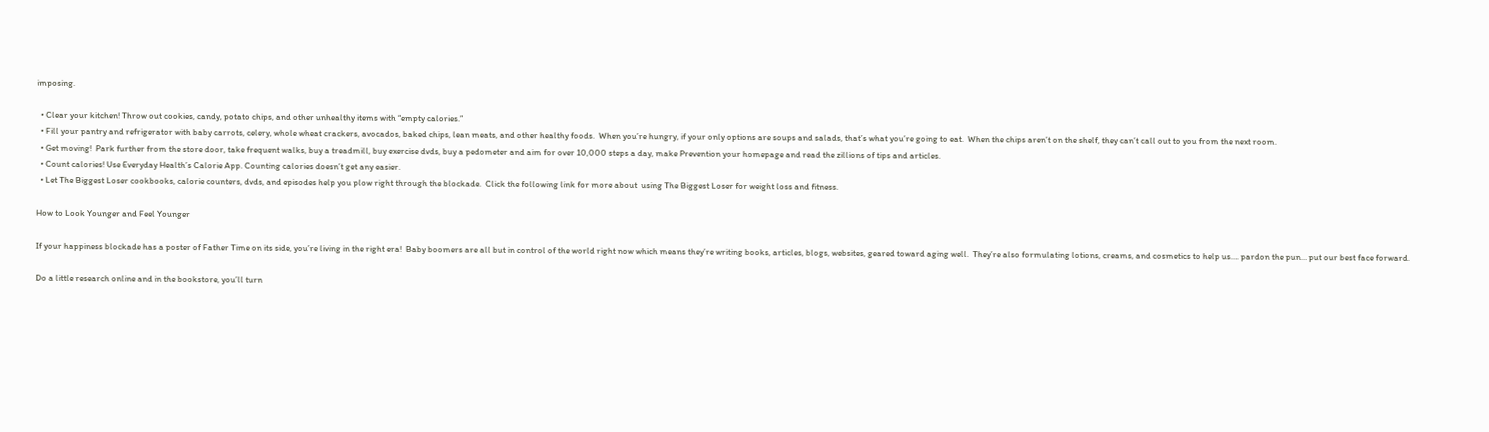imposing.

  • Clear your kitchen! Throw out cookies, candy, potato chips, and other unhealthy items with “empty calories.”
  • Fill your pantry and refrigerator with baby carrots, celery, whole wheat crackers, avocados, baked chips, lean meats, and other healthy foods.  When you’re hungry, if your only options are soups and salads, that’s what you’re going to eat.  When the chips aren’t on the shelf, they can’t call out to you from the next room.
  • Get moving!  Park further from the store door, take frequent walks, buy a treadmill, buy exercise dvds, buy a pedometer and aim for over 10,000 steps a day, make Prevention your homepage and read the zillions of tips and articles.
  • Count calories! Use Everyday Health’s Calorie App. Counting calories doesn’t get any easier.
  • Let The Biggest Loser cookbooks, calorie counters, dvds, and episodes help you plow right through the blockade.  Click the following link for more about  using The Biggest Loser for weight loss and fitness.

How to Look Younger and Feel Younger

If your happiness blockade has a poster of Father Time on its side, you’re living in the right era!  Baby boomers are all but in control of the world right now which means they’re writing books, articles, blogs, websites, geared toward aging well.  They’re also formulating lotions, creams, and cosmetics to help us…. pardon the pun… put our best face forward.

Do a little research online and in the bookstore, you’ll turn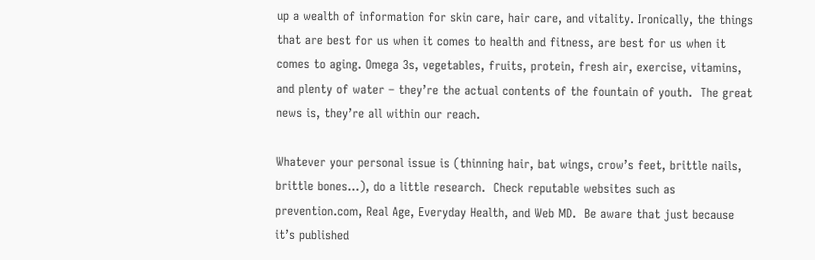up a wealth of information for skin care, hair care, and vitality. Ironically, the things that are best for us when it comes to health and fitness, are best for us when it comes to aging. Omega 3s, vegetables, fruits, protein, fresh air, exercise, vitamins, and plenty of water – they’re the actual contents of the fountain of youth.  The great news is, they’re all within our reach.

Whatever your personal issue is (thinning hair, bat wings, crow’s feet, brittle nails, brittle bones…), do a little research.  Check reputable websites such as prevention.com, Real Age, Everyday Health, and Web MD.  Be aware that just because it’s published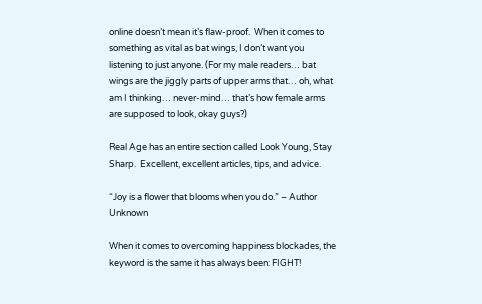online doesn’t mean it’s flaw-proof.  When it comes to something as vital as bat wings, I don’t want you listening to just anyone. (For my male readers… bat wings are the jiggly parts of upper arms that… oh, what am I thinking… never-mind… that’s how female arms are supposed to look, okay guys?)

Real Age has an entire section called Look Young, Stay Sharp.  Excellent, excellent articles, tips, and advice.

“Joy is a flower that blooms when you do.” – Author Unknown

When it comes to overcoming happiness blockades, the keyword is the same it has always been: FIGHT!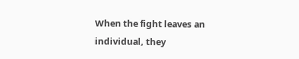When the fight leaves an individual, they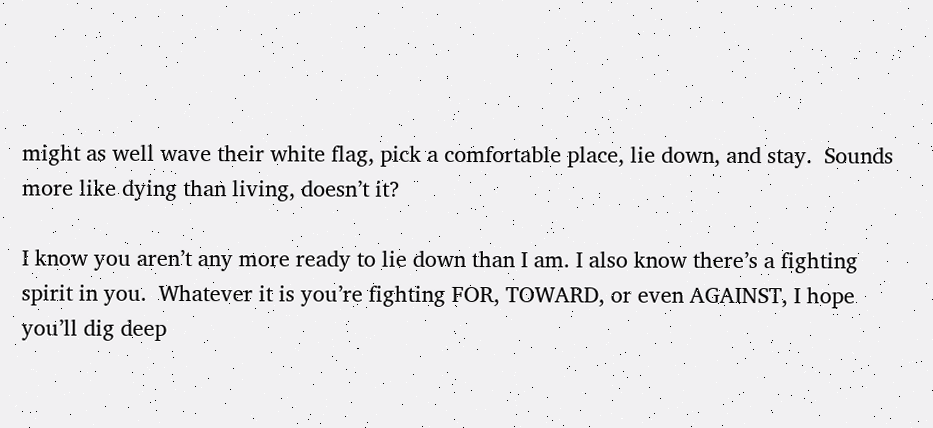might as well wave their white flag, pick a comfortable place, lie down, and stay.  Sounds more like dying than living, doesn’t it?

I know you aren’t any more ready to lie down than I am. I also know there’s a fighting spirit in you.  Whatever it is you’re fighting FOR, TOWARD, or even AGAINST, I hope you’ll dig deep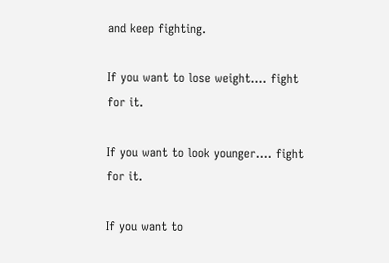and keep fighting.

If you want to lose weight…. fight for it.

If you want to look younger…. fight for it.

If you want to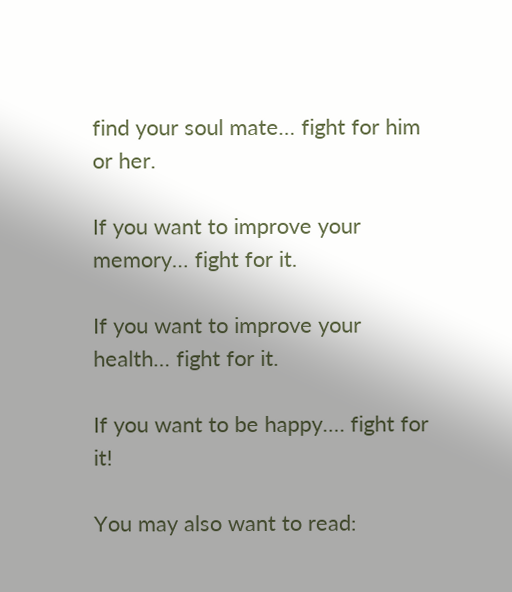find your soul mate… fight for him or her.

If you want to improve your memory… fight for it.

If you want to improve your health… fight for it.

If you want to be happy…. fight for it!

You may also want to read: